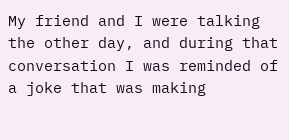My friend and I were talking the other day, and during that conversation I was reminded of a joke that was making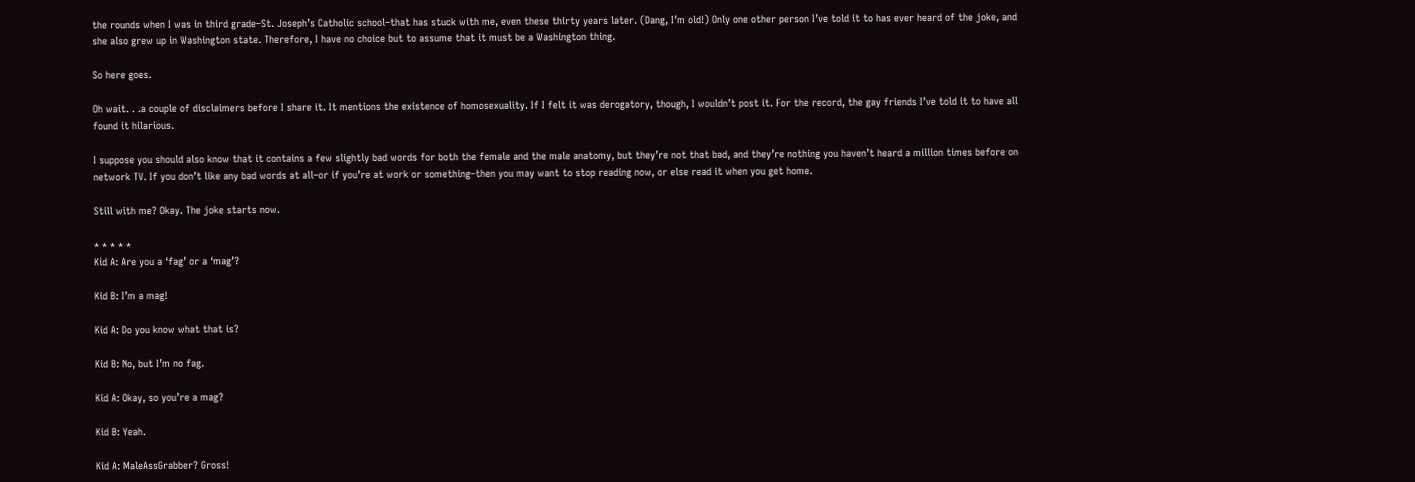the rounds when I was in third grade–St. Joseph’s Catholic school–that has stuck with me, even these thirty years later. (Dang, I’m old!) Only one other person I’ve told it to has ever heard of the joke, and she also grew up in Washington state. Therefore, I have no choice but to assume that it must be a Washington thing.

So here goes.

Oh wait. . .a couple of disclaimers before I share it. It mentions the existence of homosexuality. If I felt it was derogatory, though, I wouldn’t post it. For the record, the gay friends I’ve told it to have all found it hilarious.

I suppose you should also know that it contains a few slightly bad words for both the female and the male anatomy, but they’re not that bad, and they’re nothing you haven’t heard a million times before on network TV. If you don’t like any bad words at all–or if you’re at work or something–then you may want to stop reading now, or else read it when you get home.

Still with me? Okay. The joke starts now.

* * * * *
Kid A: Are you a ‘fag’ or a ‘mag’?

Kid B: I’m a mag!

Kid A: Do you know what that is?

Kid B: No, but I’m no fag.

Kid A: Okay, so you’re a mag?

Kid B: Yeah.

Kid A: MaleAssGrabber? Gross!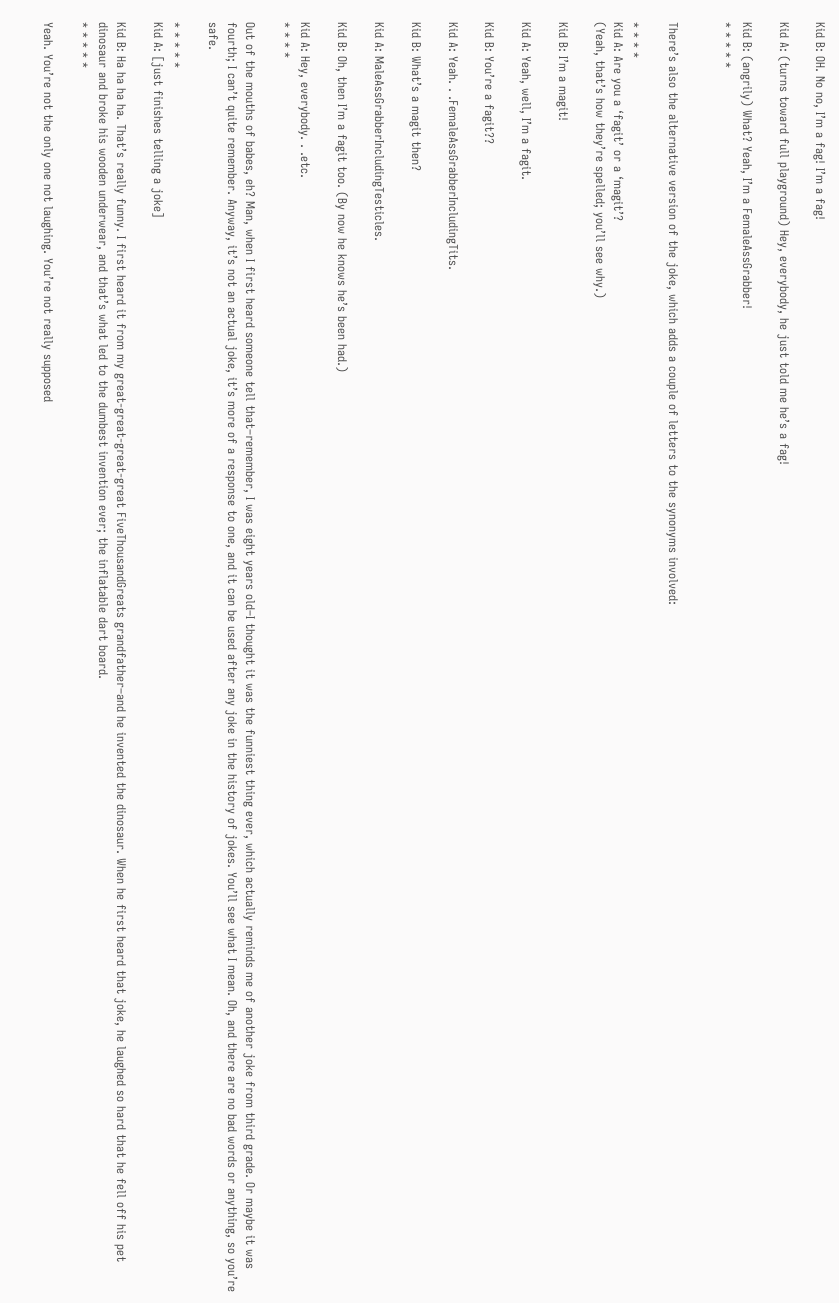Kid B: OH. No no, I’m a fag! I’m a fag!

Kid A: (turns toward full playground) Hey, everybody, he just told me he’s a fag!

Kid B: (angrily) What? Yeah, I’m a FemaleAssGrabber!
* * * * *


There’s also the alternative version of the joke, which adds a couple of letters to the synonyms involved:

* * * *
Kid A: Are you a ‘fagit’ or a ‘magit’?
(Yeah, that’s how they’re spelled; you’ll see why.)

Kid B: I’m a magit!

Kid A: Yeah, well, I’m a fagit.

Kid B: You’re a fagit??

Kid A: Yeah. . .FemaleAssGrabberIncludingTits.

Kid B: What’s a magit then?

Kid A: MaleAssGrabberIncludingTesticles.

Kid B: Oh, then I’m a fagit too. (By now he knows he’s been had.)

Kid A: Hey, everybody. . .etc.
* * * *

Out of the mouths of babes, eh? Man, when I first heard someone tell that–remember, I was eight years old–I thought it was the funniest thing ever, which actually reminds me of another joke from third grade. Or maybe it was fourth; I can’t quite remember. Anyway, it’s not an actual joke, it’s more of a response to one, and it can be used after any joke in the history of jokes. You’ll see what I mean. Oh, and there are no bad words or anything, so you’re safe.

* * * * *
Kid A: [just finishes telling a joke]

Kid B: Ha ha ha ha. That’s really funny. I first heard it from my great-great-great-great FiveThousandGreats grandfather–and he invented the dinosaur. When he first heard that joke, he laughed so hard that he fell off his pet dinosaur and broke his wooden underwear, and that’s what led to the dumbest invention ever; the inflatable dart board.
* * * * *

Yeah. You’re not the only one not laughing. You’re not really supposed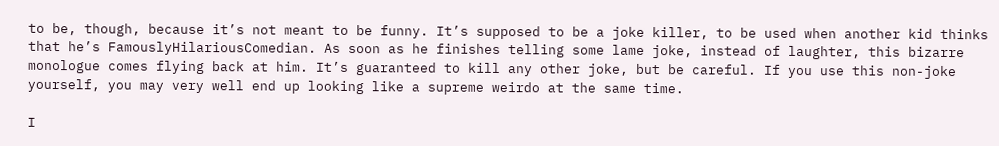to be, though, because it’s not meant to be funny. It’s supposed to be a joke killer, to be used when another kid thinks that he’s FamouslyHilariousComedian. As soon as he finishes telling some lame joke, instead of laughter, this bizarre monologue comes flying back at him. It’s guaranteed to kill any other joke, but be careful. If you use this non-joke yourself, you may very well end up looking like a supreme weirdo at the same time.

I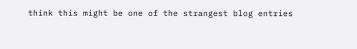think this might be one of the strangest blog entries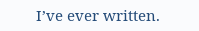I’ve ever written.